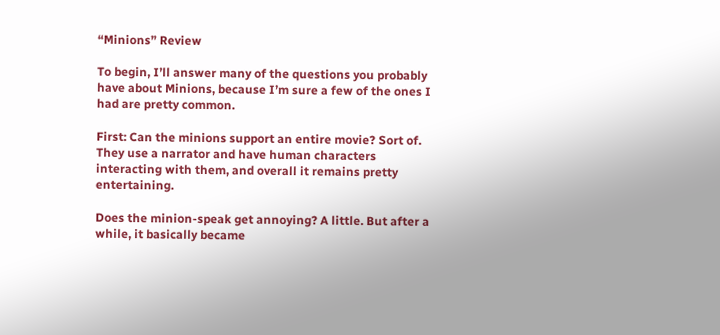“Minions” Review

To begin, I’ll answer many of the questions you probably have about Minions, because I’m sure a few of the ones I had are pretty common.

First: Can the minions support an entire movie? Sort of. They use a narrator and have human characters interacting with them, and overall it remains pretty entertaining.

Does the minion-speak get annoying? A little. But after a while, it basically became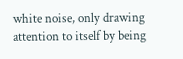white noise, only drawing attention to itself by being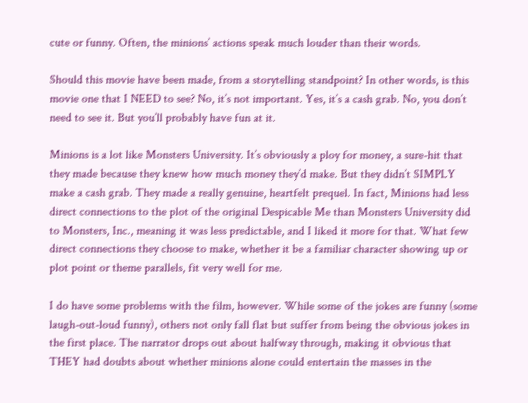cute or funny. Often, the minions’ actions speak much louder than their words.

Should this movie have been made, from a storytelling standpoint? In other words, is this movie one that I NEED to see? No, it’s not important. Yes, it’s a cash grab. No, you don’t need to see it. But you’ll probably have fun at it.

Minions is a lot like Monsters University. It’s obviously a ploy for money, a sure-hit that they made because they knew how much money they’d make. But they didn’t SIMPLY make a cash grab. They made a really genuine, heartfelt prequel. In fact, Minions had less direct connections to the plot of the original Despicable Me than Monsters University did to Monsters, Inc., meaning it was less predictable, and I liked it more for that. What few direct connections they choose to make, whether it be a familiar character showing up or plot point or theme parallels, fit very well for me.

I do have some problems with the film, however. While some of the jokes are funny (some laugh-out-loud funny), others not only fall flat but suffer from being the obvious jokes in the first place. The narrator drops out about halfway through, making it obvious that THEY had doubts about whether minions alone could entertain the masses in the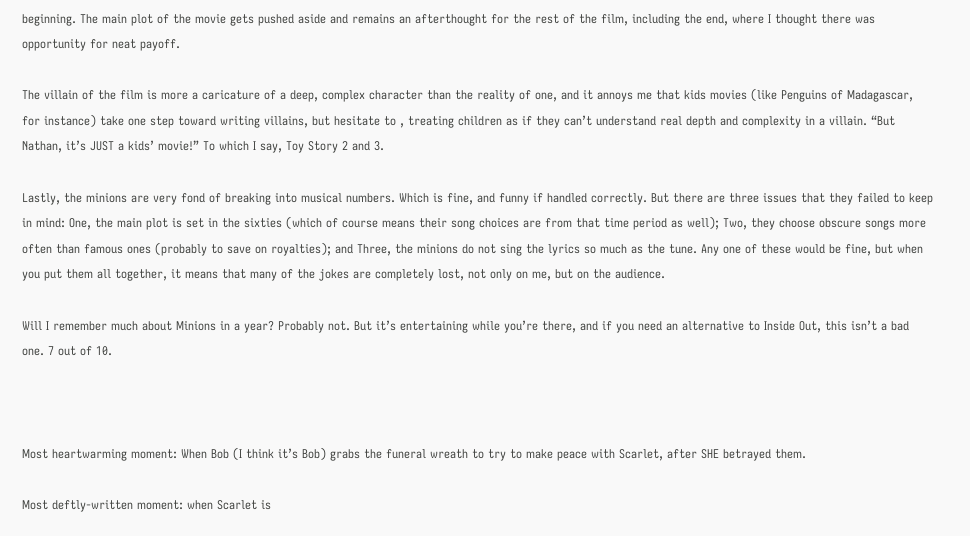beginning. The main plot of the movie gets pushed aside and remains an afterthought for the rest of the film, including the end, where I thought there was opportunity for neat payoff.

The villain of the film is more a caricature of a deep, complex character than the reality of one, and it annoys me that kids movies (like Penguins of Madagascar, for instance) take one step toward writing villains, but hesitate to , treating children as if they can’t understand real depth and complexity in a villain. “But Nathan, it’s JUST a kids’ movie!” To which I say, Toy Story 2 and 3.

Lastly, the minions are very fond of breaking into musical numbers. Which is fine, and funny if handled correctly. But there are three issues that they failed to keep in mind: One, the main plot is set in the sixties (which of course means their song choices are from that time period as well); Two, they choose obscure songs more often than famous ones (probably to save on royalties); and Three, the minions do not sing the lyrics so much as the tune. Any one of these would be fine, but when you put them all together, it means that many of the jokes are completely lost, not only on me, but on the audience.

Will I remember much about Minions in a year? Probably not. But it’s entertaining while you’re there, and if you need an alternative to Inside Out, this isn’t a bad one. 7 out of 10.



Most heartwarming moment: When Bob (I think it’s Bob) grabs the funeral wreath to try to make peace with Scarlet, after SHE betrayed them.

Most deftly-written moment: when Scarlet is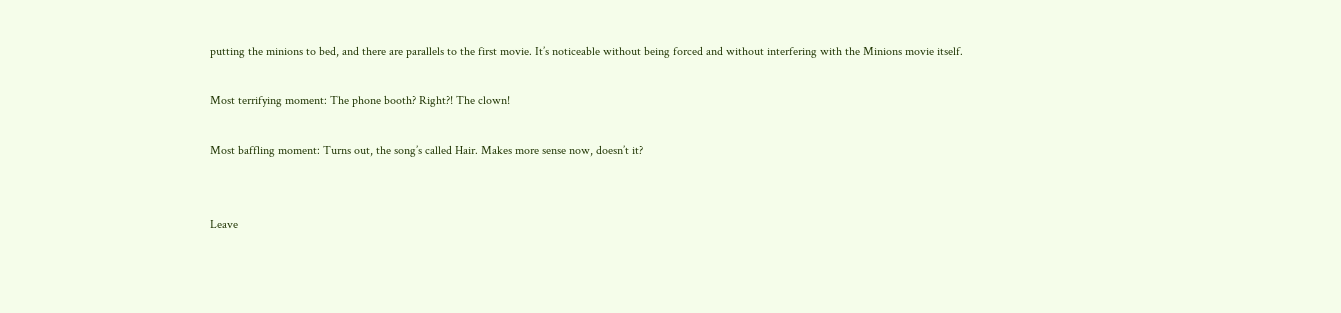putting the minions to bed, and there are parallels to the first movie. It’s noticeable without being forced and without interfering with the Minions movie itself.

Most terrifying moment: The phone booth? Right?! The clown!

Most baffling moment: Turns out, the song’s called Hair. Makes more sense now, doesn’t it?


Leave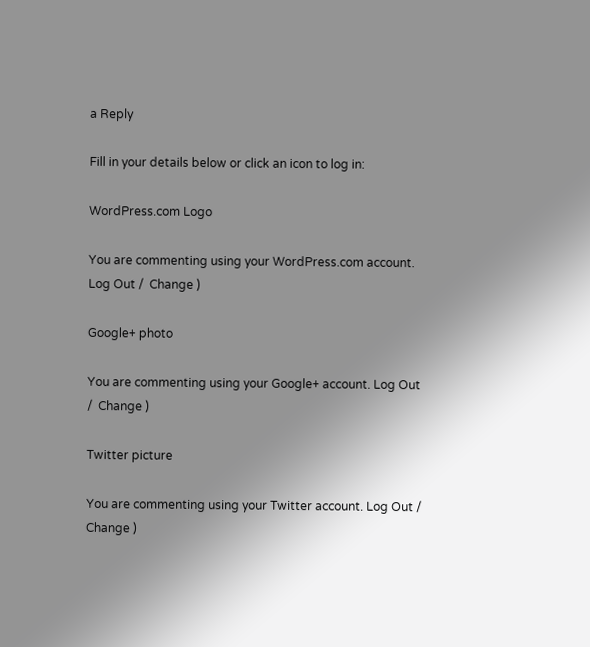a Reply

Fill in your details below or click an icon to log in:

WordPress.com Logo

You are commenting using your WordPress.com account. Log Out /  Change )

Google+ photo

You are commenting using your Google+ account. Log Out /  Change )

Twitter picture

You are commenting using your Twitter account. Log Out /  Change )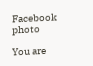Facebook photo

You are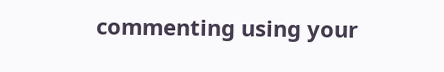commenting using your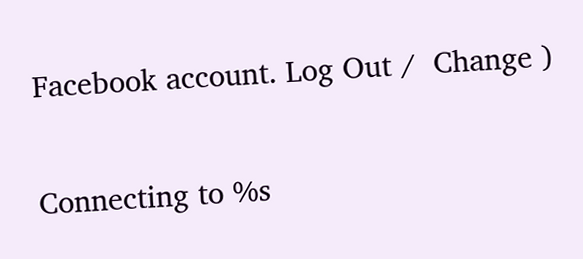Facebook account. Log Out /  Change )


Connecting to %s